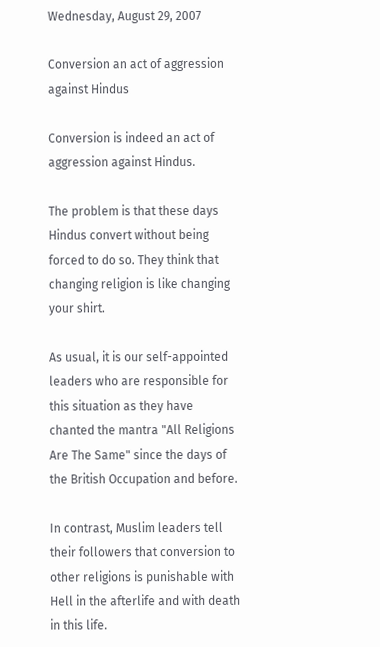Wednesday, August 29, 2007

Conversion an act of aggression against Hindus

Conversion is indeed an act of aggression against Hindus.

The problem is that these days Hindus convert without being forced to do so. They think that changing religion is like changing your shirt.

As usual, it is our self-appointed leaders who are responsible for this situation as they have chanted the mantra "All Religions Are The Same" since the days of the British Occupation and before.

In contrast, Muslim leaders tell their followers that conversion to other religions is punishable with Hell in the afterlife and with death in this life.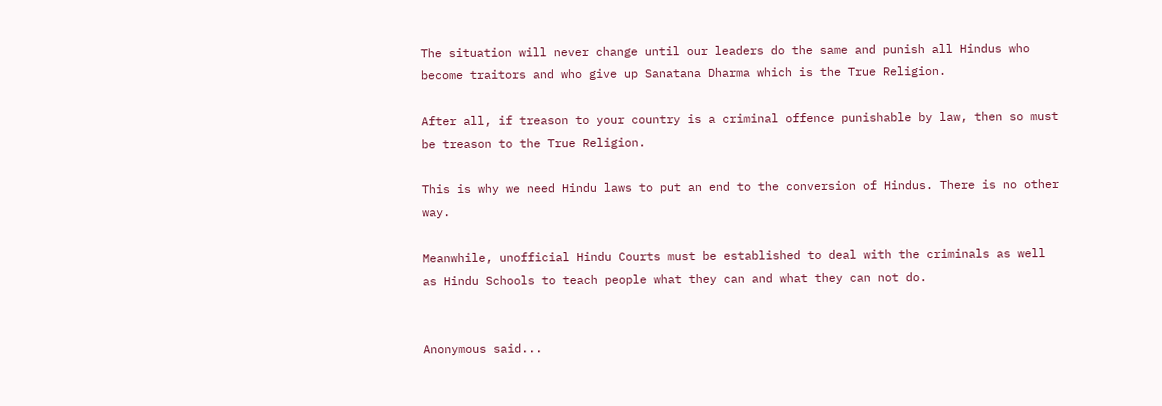The situation will never change until our leaders do the same and punish all Hindus who become traitors and who give up Sanatana Dharma which is the True Religion.

After all, if treason to your country is a criminal offence punishable by law, then so must be treason to the True Religion.

This is why we need Hindu laws to put an end to the conversion of Hindus. There is no other way.

Meanwhile, unofficial Hindu Courts must be established to deal with the criminals as well as Hindu Schools to teach people what they can and what they can not do.


Anonymous said...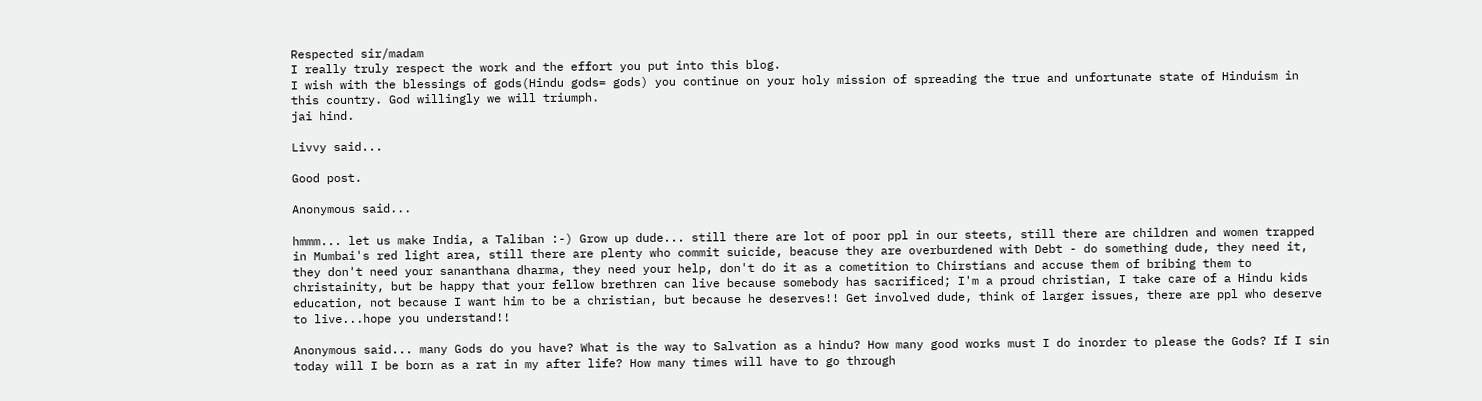Respected sir/madam
I really truly respect the work and the effort you put into this blog.
I wish with the blessings of gods(Hindu gods= gods) you continue on your holy mission of spreading the true and unfortunate state of Hinduism in this country. God willingly we will triumph.
jai hind.

Livvy said...

Good post.

Anonymous said...

hmmm... let us make India, a Taliban :-) Grow up dude... still there are lot of poor ppl in our steets, still there are children and women trapped in Mumbai's red light area, still there are plenty who commit suicide, beacuse they are overburdened with Debt - do something dude, they need it, they don't need your sananthana dharma, they need your help, don't do it as a cometition to Chirstians and accuse them of bribing them to christainity, but be happy that your fellow brethren can live because somebody has sacrificed; I'm a proud christian, I take care of a Hindu kids education, not because I want him to be a christian, but because he deserves!! Get involved dude, think of larger issues, there are ppl who deserve to live...hope you understand!!

Anonymous said... many Gods do you have? What is the way to Salvation as a hindu? How many good works must I do inorder to please the Gods? If I sin today will I be born as a rat in my after life? How many times will have to go through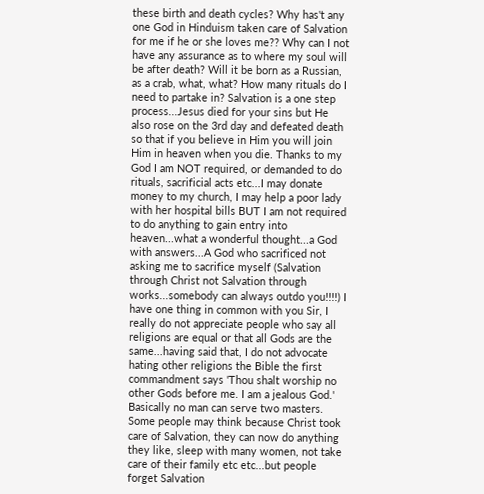these birth and death cycles? Why has't any one God in Hinduism taken care of Salvation for me if he or she loves me?? Why can I not have any assurance as to where my soul will be after death? Will it be born as a Russian, as a crab, what, what? How many rituals do I need to partake in? Salvation is a one step process...Jesus died for your sins but He also rose on the 3rd day and defeated death so that if you believe in Him you will join Him in heaven when you die. Thanks to my God I am NOT required, or demanded to do rituals, sacrificial acts etc...I may donate money to my church, I may help a poor lady with her hospital bills BUT I am not required to do anything to gain entry into heaven...what a wonderful thought...a God with answers...A God who sacrificed not asking me to sacrifice myself (Salvation through Christ not Salvation through works...somebody can always outdo you!!!!) I have one thing in common with you Sir, I really do not appreciate people who say all religions are equal or that all Gods are the same...having said that, I do not advocate hating other religions the Bible the first commandment says 'Thou shalt worship no other Gods before me. I am a jealous God.' Basically no man can serve two masters. Some people may think because Christ took care of Salvation, they can now do anything they like, sleep with many women, not take care of their family etc etc...but people forget Salvation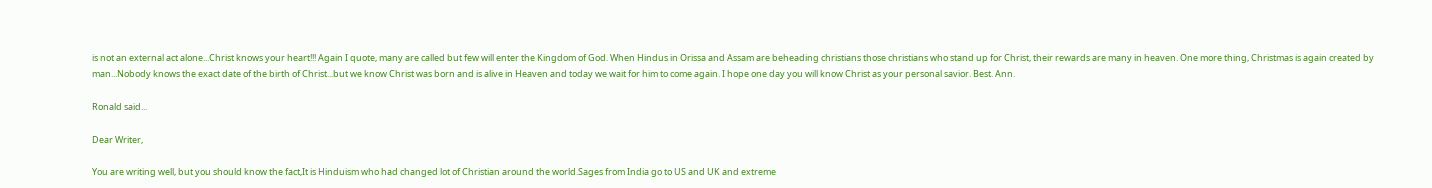is not an external act alone...Christ knows your heart!!! Again I quote, many are called but few will enter the Kingdom of God. When Hindus in Orissa and Assam are beheading christians those christians who stand up for Christ, their rewards are many in heaven. One more thing, Christmas is again created by man...Nobody knows the exact date of the birth of Christ...but we know Christ was born and is alive in Heaven and today we wait for him to come again. I hope one day you will know Christ as your personal savior. Best. Ann.

Ronald said...

Dear Writer,

You are writing well, but you should know the fact,It is Hinduism who had changed lot of Christian around the world.Sages from India go to US and UK and extreme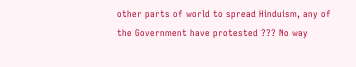other parts of world to spread Hinduism, any of the Government have protested ??? No way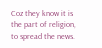Coz they know it is the part of religion, to spread the news.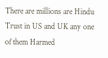There are millions are Hindu Trust in US and UK any one of them Harmed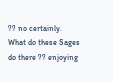?? no certainly. What do these Sages do there ?? enjoying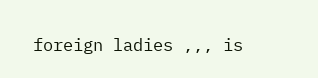foreign ladies ,,, is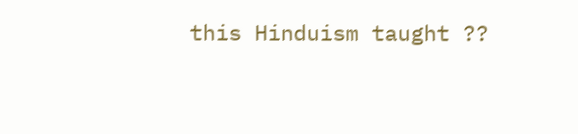this Hinduism taught ??